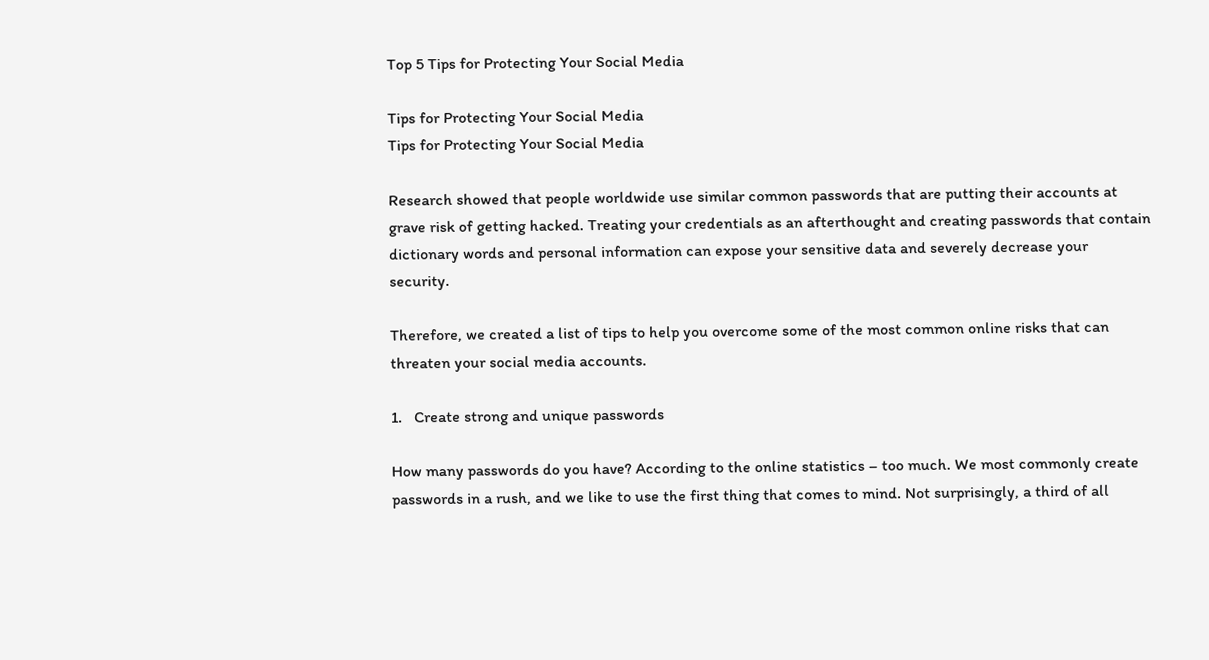Top 5 Tips for Protecting Your Social Media

Tips for Protecting Your Social Media
Tips for Protecting Your Social Media

Research showed that people worldwide use similar common passwords that are putting their accounts at grave risk of getting hacked. Treating your credentials as an afterthought and creating passwords that contain dictionary words and personal information can expose your sensitive data and severely decrease your security.

Therefore, we created a list of tips to help you overcome some of the most common online risks that can threaten your social media accounts.

1.   Create strong and unique passwords

How many passwords do you have? According to the online statistics – too much. We most commonly create passwords in a rush, and we like to use the first thing that comes to mind. Not surprisingly, a third of all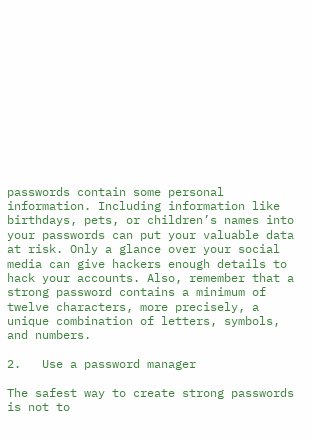passwords contain some personal information. Including information like birthdays, pets, or children’s names into your passwords can put your valuable data at risk. Only a glance over your social media can give hackers enough details to hack your accounts. Also, remember that a strong password contains a minimum of twelve characters, more precisely, a unique combination of letters, symbols, and numbers.

2.   Use a password manager

The safest way to create strong passwords is not to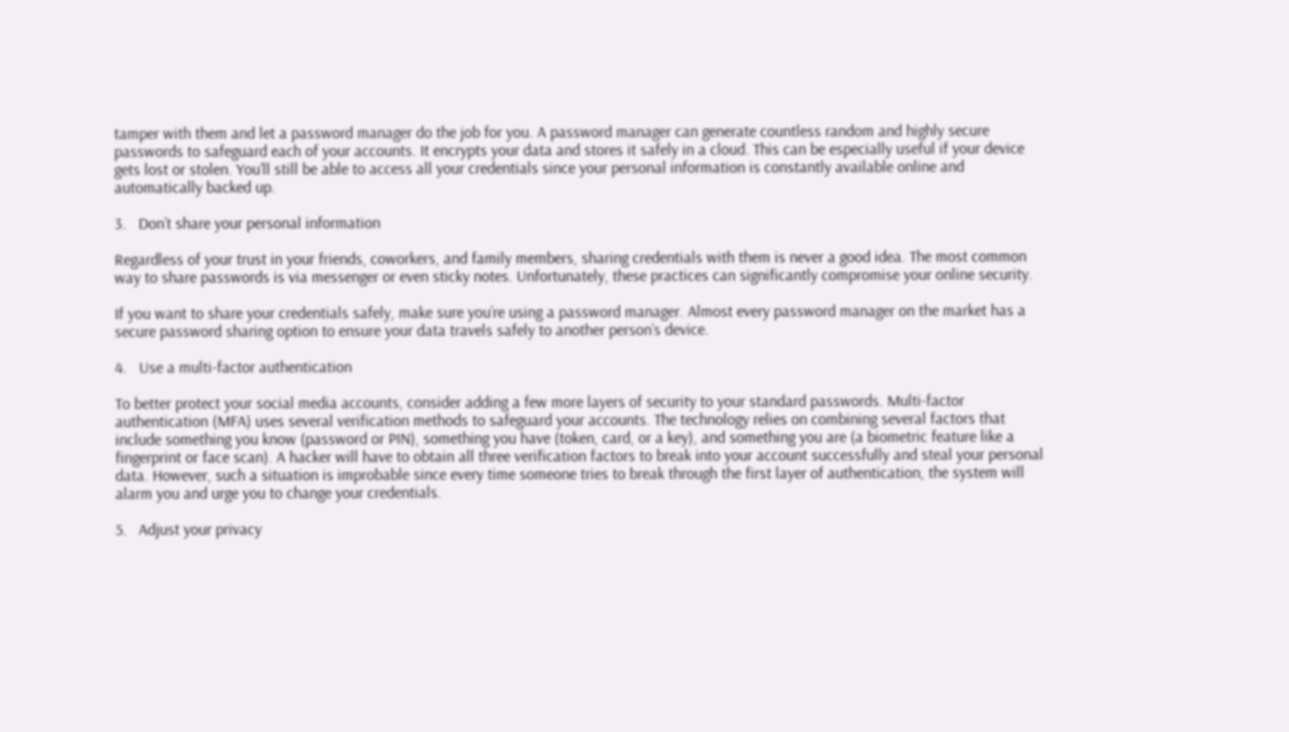tamper with them and let a password manager do the job for you. A password manager can generate countless random and highly secure passwords to safeguard each of your accounts. It encrypts your data and stores it safely in a cloud. This can be especially useful if your device gets lost or stolen. You’ll still be able to access all your credentials since your personal information is constantly available online and automatically backed up.

3.   Don’t share your personal information

Regardless of your trust in your friends, coworkers, and family members, sharing credentials with them is never a good idea. The most common way to share passwords is via messenger or even sticky notes. Unfortunately, these practices can significantly compromise your online security.

If you want to share your credentials safely, make sure you’re using a password manager. Almost every password manager on the market has a secure password sharing option to ensure your data travels safely to another person’s device.

4.   Use a multi-factor authentication

To better protect your social media accounts, consider adding a few more layers of security to your standard passwords. Multi-factor authentication (MFA) uses several verification methods to safeguard your accounts. The technology relies on combining several factors that include something you know (password or PIN), something you have (token, card, or a key), and something you are (a biometric feature like a fingerprint or face scan). A hacker will have to obtain all three verification factors to break into your account successfully and steal your personal data. However, such a situation is improbable since every time someone tries to break through the first layer of authentication, the system will alarm you and urge you to change your credentials.

5.   Adjust your privacy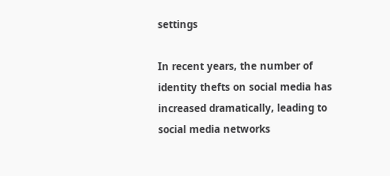settings

In recent years, the number of identity thefts on social media has increased dramatically, leading to social media networks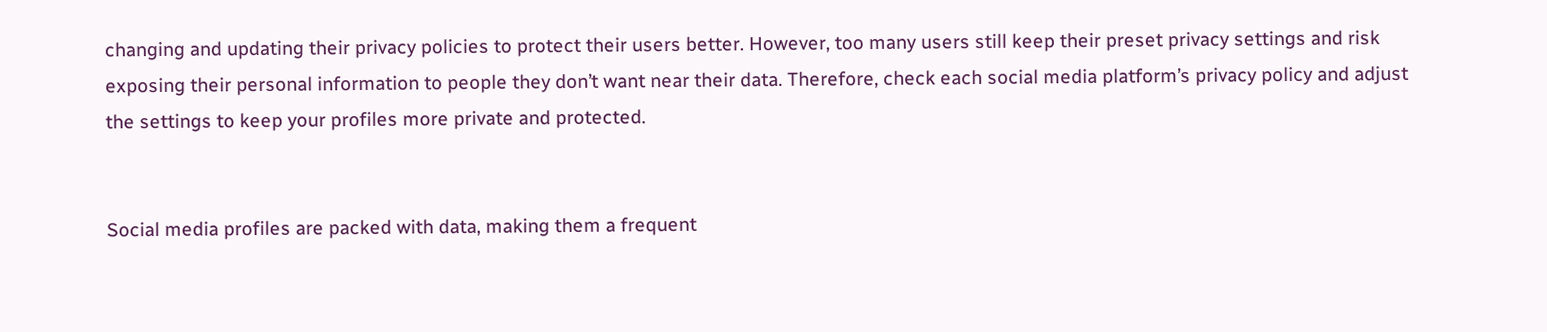changing and updating their privacy policies to protect their users better. However, too many users still keep their preset privacy settings and risk exposing their personal information to people they don’t want near their data. Therefore, check each social media platform’s privacy policy and adjust the settings to keep your profiles more private and protected.


Social media profiles are packed with data, making them a frequent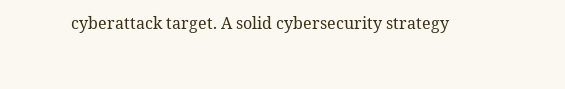cyberattack target. A solid cybersecurity strategy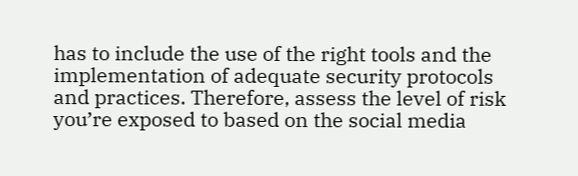has to include the use of the right tools and the implementation of adequate security protocols and practices. Therefore, assess the level of risk you’re exposed to based on the social media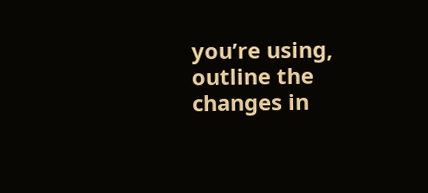you’re using, outline the changes in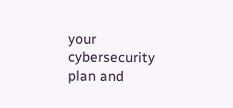your cybersecurity plan and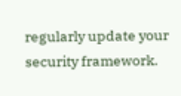regularly update your security framework.